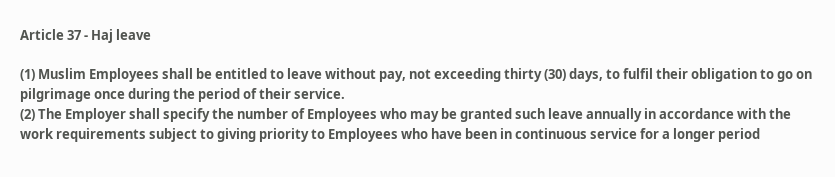Article 37 - Haj leave

(1) Muslim Employees shall be entitled to leave without pay, not exceeding thirty (30) days, to fulfil their obligation to go on pilgrimage once during the period of their service.
(2) The Employer shall specify the number of Employees who may be granted such leave annually in accordance with the work requirements subject to giving priority to Employees who have been in continuous service for a longer period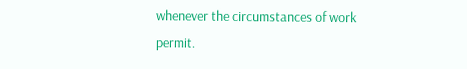whenever the circumstances of work permit.